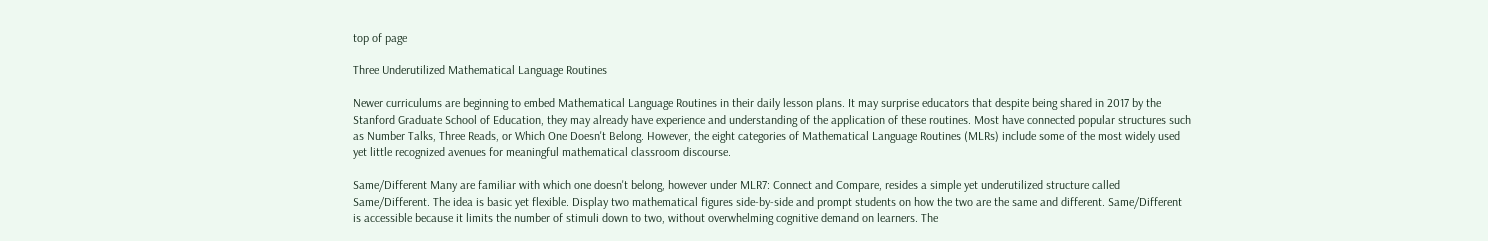top of page

Three Underutilized Mathematical Language Routines

Newer curriculums are beginning to embed Mathematical Language Routines in their daily lesson plans. It may surprise educators that despite being shared in 2017 by the Stanford Graduate School of Education, they may already have experience and understanding of the application of these routines. Most have connected popular structures such as Number Talks, Three Reads, or Which One Doesn't Belong. However, the eight categories of Mathematical Language Routines (MLRs) include some of the most widely used yet little recognized avenues for meaningful mathematical classroom discourse.

Same/Different Many are familiar with which one doesn't belong, however under MLR7: Connect and Compare, resides a simple yet underutilized structure called Same/Different. The idea is basic yet flexible. Display two mathematical figures side-by-side and prompt students on how the two are the same and different. Same/Different is accessible because it limits the number of stimuli down to two, without overwhelming cognitive demand on learners. The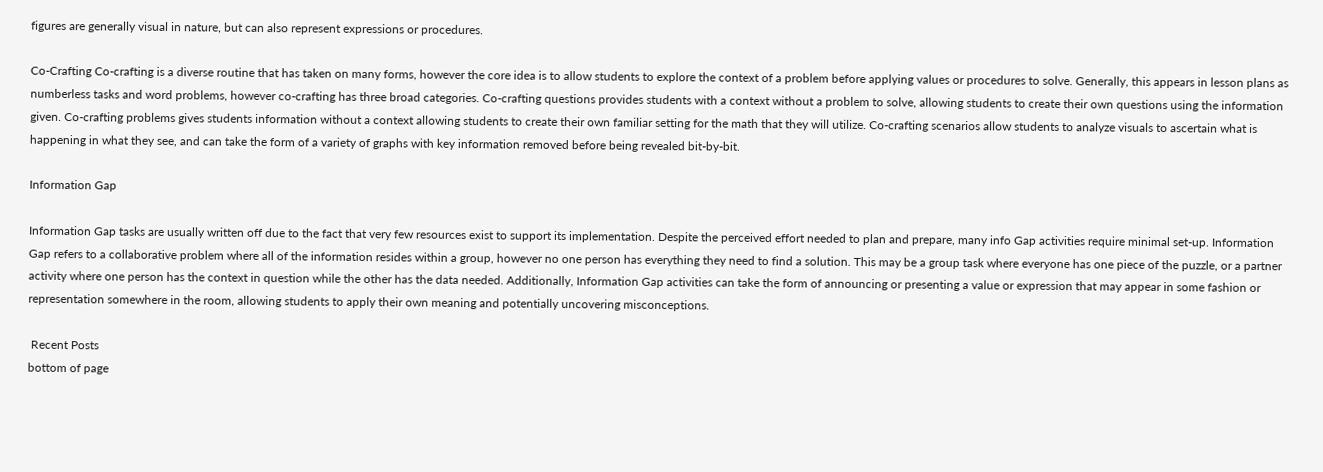figures are generally visual in nature, but can also represent expressions or procedures.

Co-Crafting Co-crafting is a diverse routine that has taken on many forms, however the core idea is to allow students to explore the context of a problem before applying values or procedures to solve. Generally, this appears in lesson plans as numberless tasks and word problems, however co-crafting has three broad categories. Co-crafting questions provides students with a context without a problem to solve, allowing students to create their own questions using the information given. Co-crafting problems gives students information without a context allowing students to create their own familiar setting for the math that they will utilize. Co-crafting scenarios allow students to analyze visuals to ascertain what is happening in what they see, and can take the form of a variety of graphs with key information removed before being revealed bit-by-bit.

Information Gap

Information Gap tasks are usually written off due to the fact that very few resources exist to support its implementation. Despite the perceived effort needed to plan and prepare, many info Gap activities require minimal set-up. Information Gap refers to a collaborative problem where all of the information resides within a group, however no one person has everything they need to find a solution. This may be a group task where everyone has one piece of the puzzle, or a partner activity where one person has the context in question while the other has the data needed. Additionally, Information Gap activities can take the form of announcing or presenting a value or expression that may appear in some fashion or representation somewhere in the room, allowing students to apply their own meaning and potentially uncovering misconceptions.

 Recent Posts
bottom of page